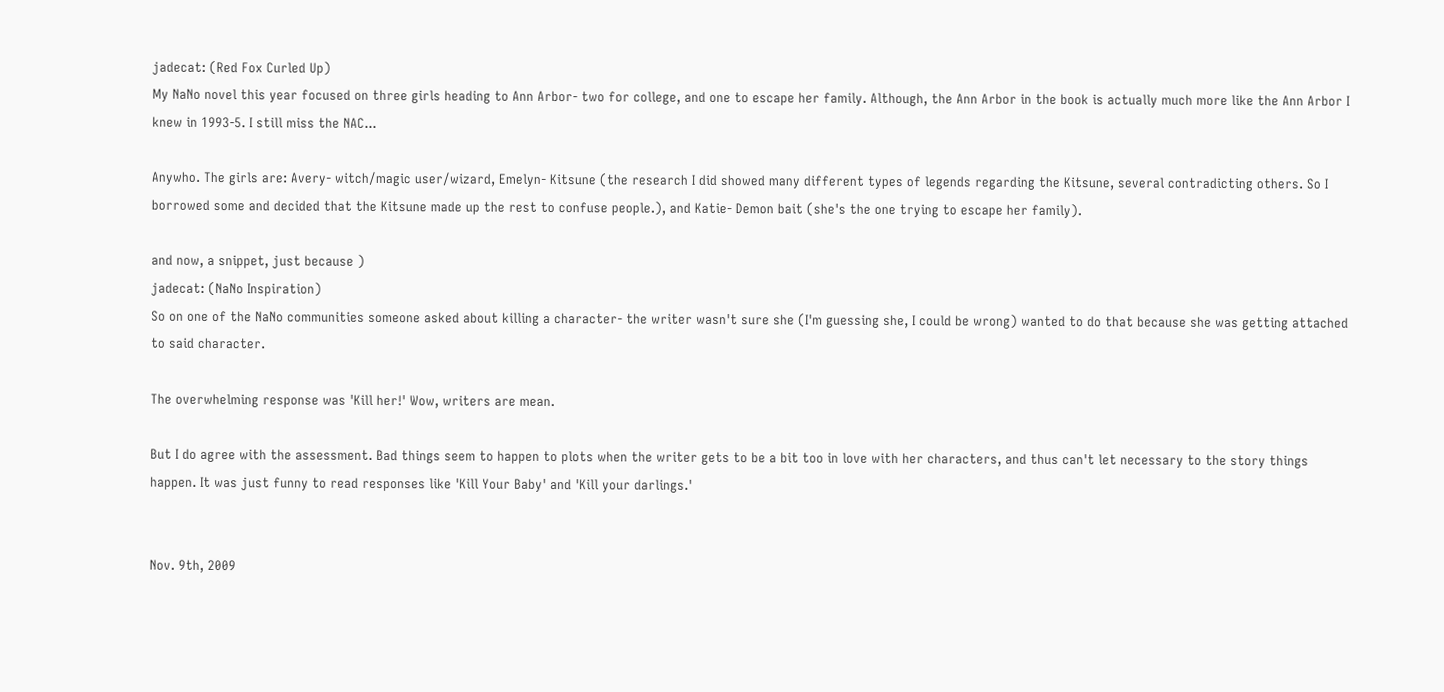jadecat: (Red Fox Curled Up)
My NaNo novel this year focused on three girls heading to Ann Arbor- two for college, and one to escape her family. Although, the Ann Arbor in the book is actually much more like the Ann Arbor I knew in 1993-5. I still miss the NAC...

Anywho. The girls are: Avery- witch/magic user/wizard, Emelyn- Kitsune (the research I did showed many different types of legends regarding the Kitsune, several contradicting others. So I borrowed some and decided that the Kitsune made up the rest to confuse people.), and Katie- Demon bait (she's the one trying to escape her family).

and now, a snippet, just because )
jadecat: (NaNo Inspiration)
So on one of the NaNo communities someone asked about killing a character- the writer wasn't sure she (I'm guessing she, I could be wrong) wanted to do that because she was getting attached to said character.

The overwhelming response was 'Kill her!' Wow, writers are mean.

But I do agree with the assessment. Bad things seem to happen to plots when the writer gets to be a bit too in love with her characters, and thus can't let necessary to the story things happen. It was just funny to read responses like 'Kill Your Baby' and 'Kill your darlings.'


Nov. 9th, 2009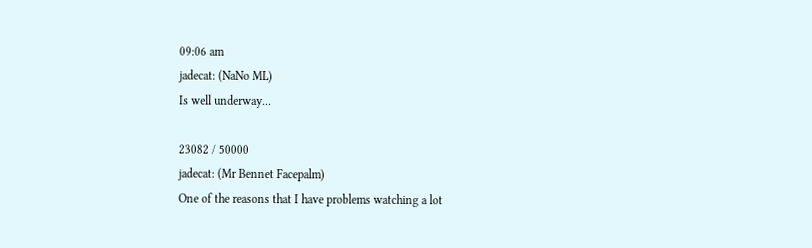09:06 am
jadecat: (NaNo ML)
Is well underway...

23082 / 50000
jadecat: (Mr Bennet Facepalm)
One of the reasons that I have problems watching a lot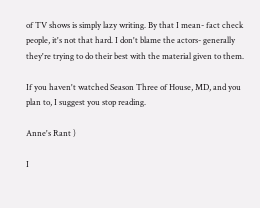of TV shows is simply lazy writing. By that I mean- fact check people, it's not that hard. I don't blame the actors- generally they're trying to do their best with the material given to them.

If you haven't watched Season Three of House, MD, and you plan to, I suggest you stop reading.

Anne's Rant )

I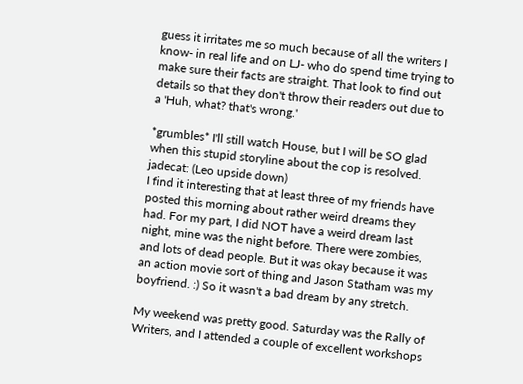guess it irritates me so much because of all the writers I know- in real life and on LJ- who do spend time trying to make sure their facts are straight. That look to find out details so that they don't throw their readers out due to a 'Huh, what? that's wrong.'

*grumbles* I'll still watch House, but I will be SO glad when this stupid storyline about the cop is resolved.
jadecat: (Leo upside down)
I find it interesting that at least three of my friends have posted this morning about rather weird dreams they had. For my part, I did NOT have a weird dream last night, mine was the night before. There were zombies, and lots of dead people. But it was okay because it was an action movie sort of thing and Jason Statham was my boyfriend. :) So it wasn't a bad dream by any stretch.

My weekend was pretty good. Saturday was the Rally of Writers, and I attended a couple of excellent workshops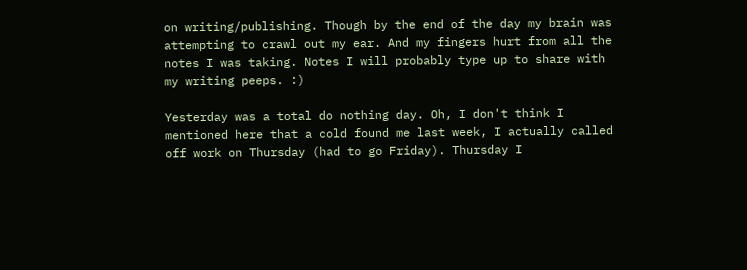on writing/publishing. Though by the end of the day my brain was attempting to crawl out my ear. And my fingers hurt from all the notes I was taking. Notes I will probably type up to share with my writing peeps. :)

Yesterday was a total do nothing day. Oh, I don't think I mentioned here that a cold found me last week, I actually called off work on Thursday (had to go Friday). Thursday I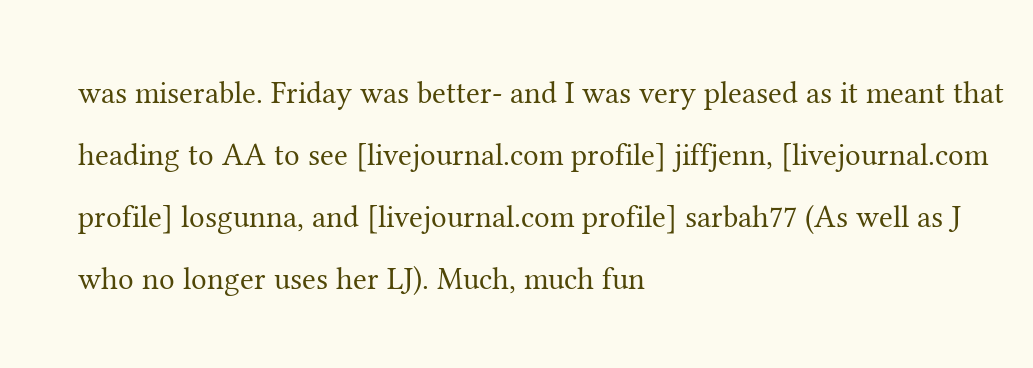was miserable. Friday was better- and I was very pleased as it meant that heading to AA to see [livejournal.com profile] jiffjenn, [livejournal.com profile] losgunna, and [livejournal.com profile] sarbah77 (As well as J who no longer uses her LJ). Much, much fun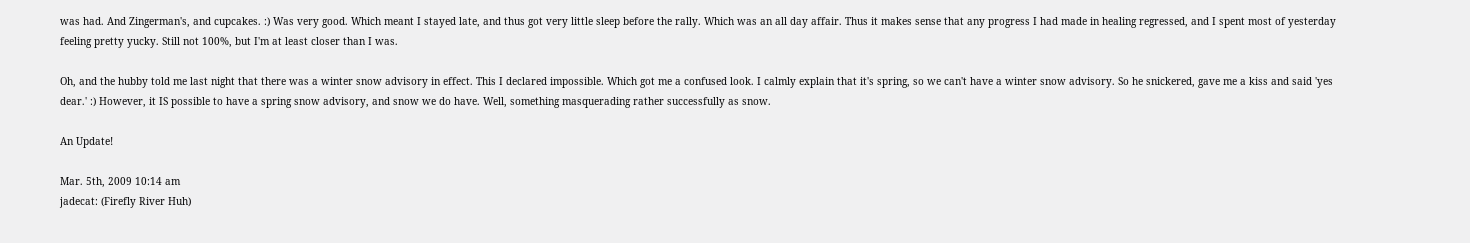was had. And Zingerman's, and cupcakes. :) Was very good. Which meant I stayed late, and thus got very little sleep before the rally. Which was an all day affair. Thus it makes sense that any progress I had made in healing regressed, and I spent most of yesterday feeling pretty yucky. Still not 100%, but I'm at least closer than I was.

Oh, and the hubby told me last night that there was a winter snow advisory in effect. This I declared impossible. Which got me a confused look. I calmly explain that it's spring, so we can't have a winter snow advisory. So he snickered, gave me a kiss and said 'yes dear.' :) However, it IS possible to have a spring snow advisory, and snow we do have. Well, something masquerading rather successfully as snow.

An Update!

Mar. 5th, 2009 10:14 am
jadecat: (Firefly River Huh)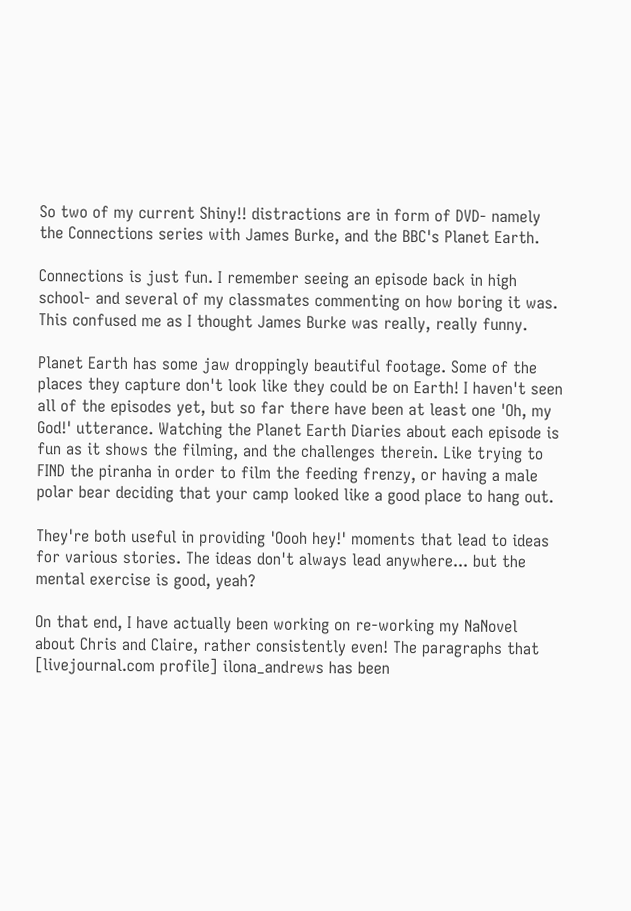So two of my current Shiny!! distractions are in form of DVD- namely the Connections series with James Burke, and the BBC's Planet Earth.

Connections is just fun. I remember seeing an episode back in high school- and several of my classmates commenting on how boring it was. This confused me as I thought James Burke was really, really funny.

Planet Earth has some jaw droppingly beautiful footage. Some of the places they capture don't look like they could be on Earth! I haven't seen all of the episodes yet, but so far there have been at least one 'Oh, my God!' utterance. Watching the Planet Earth Diaries about each episode is fun as it shows the filming, and the challenges therein. Like trying to FIND the piranha in order to film the feeding frenzy, or having a male polar bear deciding that your camp looked like a good place to hang out.

They're both useful in providing 'Oooh hey!' moments that lead to ideas for various stories. The ideas don't always lead anywhere... but the mental exercise is good, yeah?

On that end, I have actually been working on re-working my NaNovel about Chris and Claire, rather consistently even! The paragraphs that [livejournal.com profile] ilona_andrews has been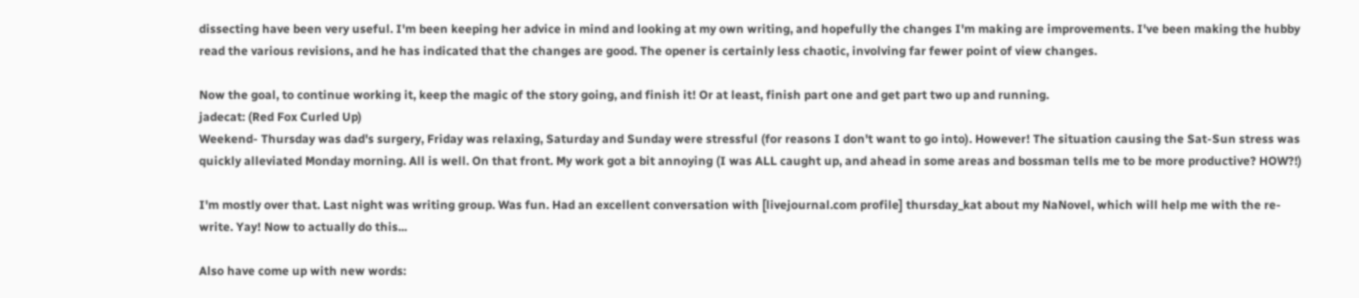dissecting have been very useful. I'm been keeping her advice in mind and looking at my own writing, and hopefully the changes I'm making are improvements. I've been making the hubby read the various revisions, and he has indicated that the changes are good. The opener is certainly less chaotic, involving far fewer point of view changes.

Now the goal, to continue working it, keep the magic of the story going, and finish it! Or at least, finish part one and get part two up and running.
jadecat: (Red Fox Curled Up)
Weekend- Thursday was dad's surgery, Friday was relaxing, Saturday and Sunday were stressful (for reasons I don't want to go into). However! The situation causing the Sat-Sun stress was quickly alleviated Monday morning. All is well. On that front. My work got a bit annoying (I was ALL caught up, and ahead in some areas and bossman tells me to be more productive? HOW?!)

I'm mostly over that. Last night was writing group. Was fun. Had an excellent conversation with [livejournal.com profile] thursday_kat about my NaNovel, which will help me with the re-write. Yay! Now to actually do this...

Also have come up with new words: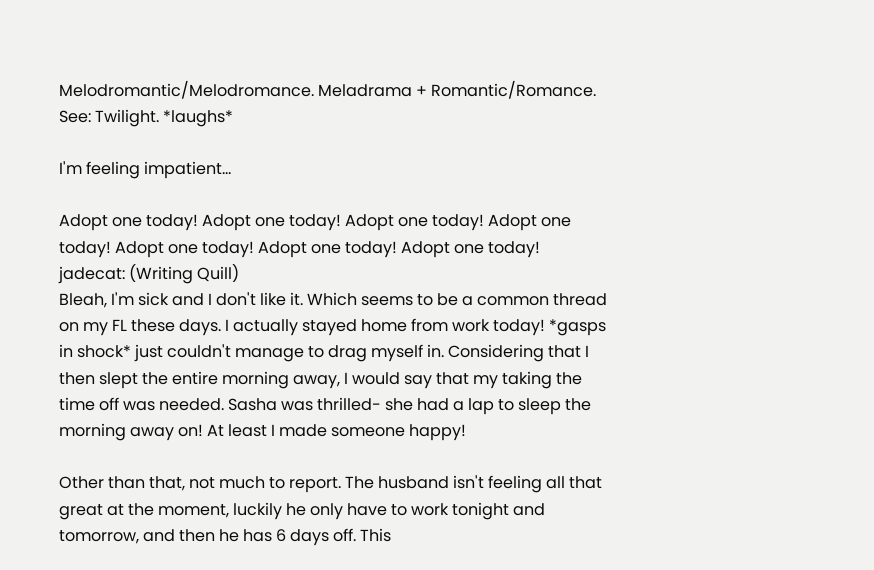Melodromantic/Melodromance. Meladrama + Romantic/Romance. See: Twilight. *laughs*

I'm feeling impatient...

Adopt one today! Adopt one today! Adopt one today! Adopt one today! Adopt one today! Adopt one today! Adopt one today!
jadecat: (Writing Quill)
Bleah, I'm sick and I don't like it. Which seems to be a common thread on my FL these days. I actually stayed home from work today! *gasps in shock* just couldn't manage to drag myself in. Considering that I then slept the entire morning away, I would say that my taking the time off was needed. Sasha was thrilled- she had a lap to sleep the morning away on! At least I made someone happy!

Other than that, not much to report. The husband isn't feeling all that great at the moment, luckily he only have to work tonight and tomorrow, and then he has 6 days off. This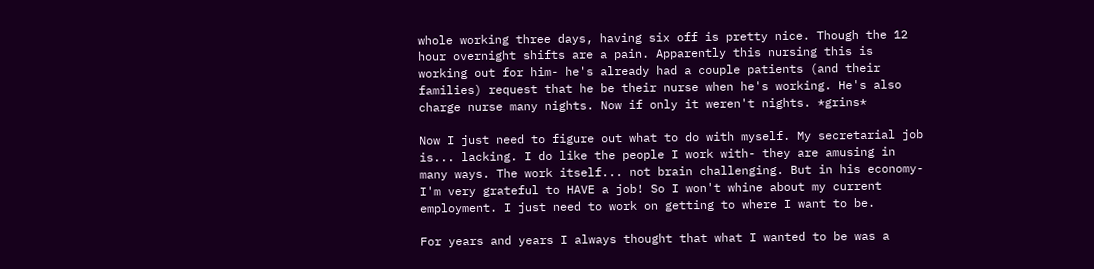whole working three days, having six off is pretty nice. Though the 12 hour overnight shifts are a pain. Apparently this nursing this is working out for him- he's already had a couple patients (and their families) request that he be their nurse when he's working. He's also charge nurse many nights. Now if only it weren't nights. *grins*

Now I just need to figure out what to do with myself. My secretarial job is... lacking. I do like the people I work with- they are amusing in many ways. The work itself... not brain challenging. But in his economy- I'm very grateful to HAVE a job! So I won't whine about my current employment. I just need to work on getting to where I want to be.

For years and years I always thought that what I wanted to be was a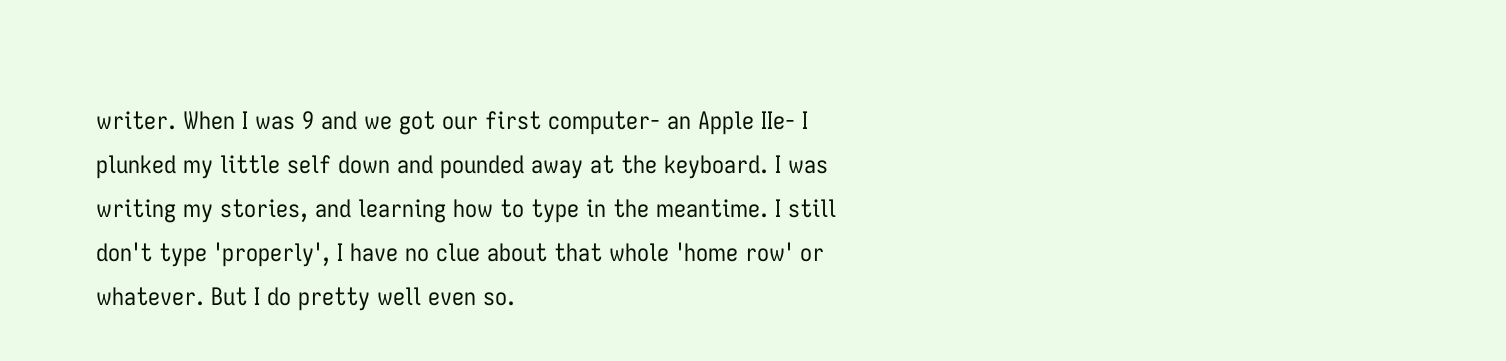writer. When I was 9 and we got our first computer- an Apple IIe- I plunked my little self down and pounded away at the keyboard. I was writing my stories, and learning how to type in the meantime. I still don't type 'properly', I have no clue about that whole 'home row' or whatever. But I do pretty well even so.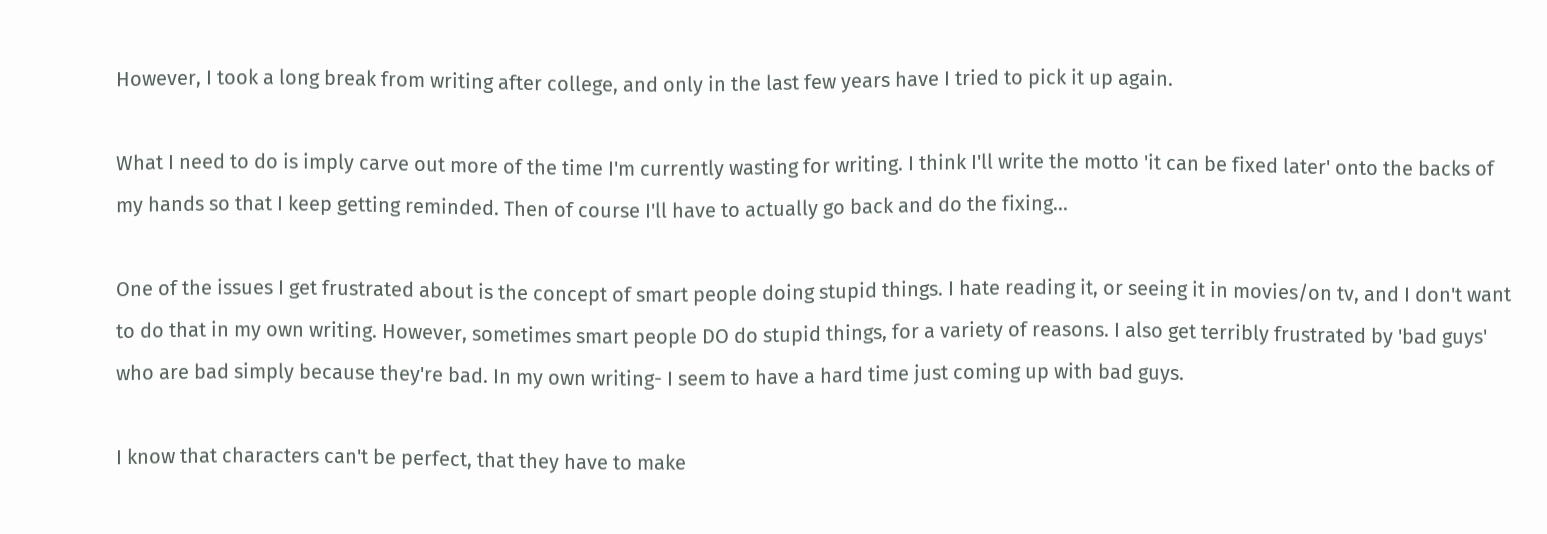However, I took a long break from writing after college, and only in the last few years have I tried to pick it up again.

What I need to do is imply carve out more of the time I'm currently wasting for writing. I think I'll write the motto 'it can be fixed later' onto the backs of my hands so that I keep getting reminded. Then of course I'll have to actually go back and do the fixing...

One of the issues I get frustrated about is the concept of smart people doing stupid things. I hate reading it, or seeing it in movies/on tv, and I don't want to do that in my own writing. However, sometimes smart people DO do stupid things, for a variety of reasons. I also get terribly frustrated by 'bad guys' who are bad simply because they're bad. In my own writing- I seem to have a hard time just coming up with bad guys.

I know that characters can't be perfect, that they have to make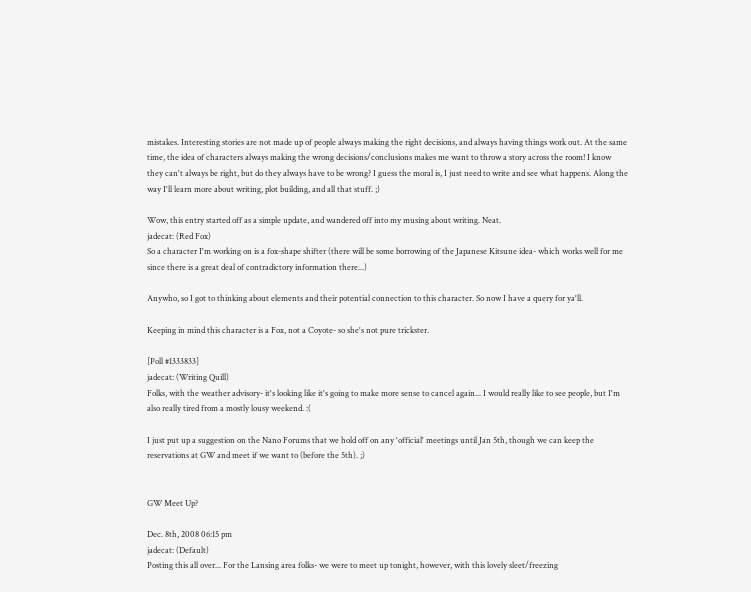mistakes. Interesting stories are not made up of people always making the right decisions, and always having things work out. At the same time, the idea of characters always making the wrong decisions/conclusions makes me want to throw a story across the room! I know they can't always be right, but do they always have to be wrong? I guess the moral is, I just need to write and see what happens. Along the way I'll learn more about writing, plot building, and all that stuff. ;)

Wow, this entry started off as a simple update, and wandered off into my musing about writing. Neat.
jadecat: (Red Fox)
So a character I'm working on is a fox-shape shifter (there will be some borrowing of the Japanese Kitsune idea- which works well for me since there is a great deal of contradictory information there...)

Anywho, so I got to thinking about elements and their potential connection to this character. So now I have a query for ya'll.

Keeping in mind this character is a Fox, not a Coyote- so she's not pure trickster.

[Poll #1333833]
jadecat: (Writing Quill)
Folks, with the weather advisory- it's looking like it's going to make more sense to cancel again... I would really like to see people, but I'm also really tired from a mostly lousy weekend. :(

I just put up a suggestion on the Nano Forums that we hold off on any 'official' meetings until Jan 5th, though we can keep the reservations at GW and meet if we want to (before the 5th). ;)


GW Meet Up?

Dec. 8th, 2008 06:15 pm
jadecat: (Default)
Posting this all over... For the Lansing area folks- we were to meet up tonight, however, with this lovely sleet/freezing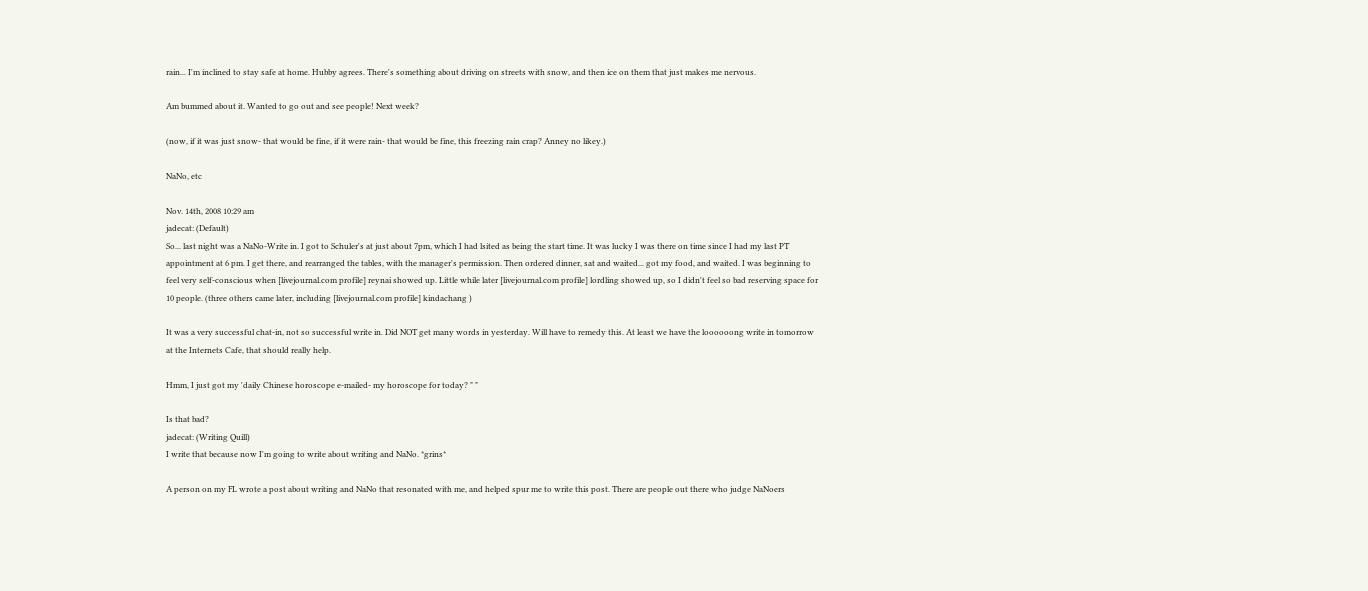rain... I'm inclined to stay safe at home. Hubby agrees. There's something about driving on streets with snow, and then ice on them that just makes me nervous.

Am bummed about it. Wanted to go out and see people! Next week?

(now, if it was just snow- that would be fine, if it were rain- that would be fine, this freezing rain crap? Anney no likey.)

NaNo, etc

Nov. 14th, 2008 10:29 am
jadecat: (Default)
So... last night was a NaNo-Write in. I got to Schuler's at just about 7pm, which I had lsited as being the start time. It was lucky I was there on time since I had my last PT appointment at 6 pm. I get there, and rearranged the tables, with the manager's permission. Then ordered dinner, sat and waited... got my food, and waited. I was beginning to feel very self-conscious when [livejournal.com profile] reynai showed up. Little while later [livejournal.com profile] lordling showed up, so I didn't feel so bad reserving space for 10 people. (three others came later, including [livejournal.com profile] kindachang )

It was a very successful chat-in, not so successful write in. Did NOT get many words in yesterday. Will have to remedy this. At least we have the loooooong write in tomorrow at the Internets Cafe, that should really help.

Hmm, I just got my 'daily Chinese horoscope e-mailed- my horoscope for today? " "

Is that bad?
jadecat: (Writing Quill)
I write that because now I'm going to write about writing and NaNo. *grins*

A person on my FL wrote a post about writing and NaNo that resonated with me, and helped spur me to write this post. There are people out there who judge NaNoers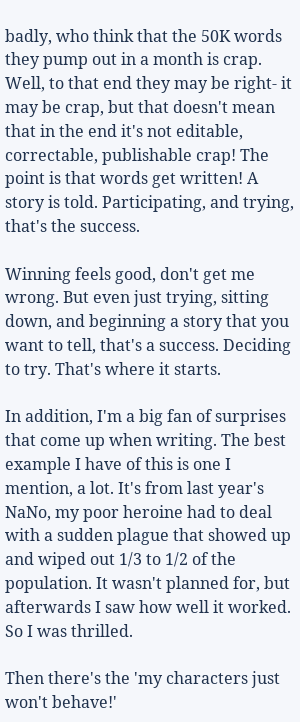badly, who think that the 50K words they pump out in a month is crap. Well, to that end they may be right- it may be crap, but that doesn't mean that in the end it's not editable, correctable, publishable crap! The point is that words get written! A story is told. Participating, and trying, that's the success.

Winning feels good, don't get me wrong. But even just trying, sitting down, and beginning a story that you want to tell, that's a success. Deciding to try. That's where it starts.

In addition, I'm a big fan of surprises that come up when writing. The best example I have of this is one I mention, a lot. It's from last year's NaNo, my poor heroine had to deal with a sudden plague that showed up and wiped out 1/3 to 1/2 of the population. It wasn't planned for, but afterwards I saw how well it worked. So I was thrilled.

Then there's the 'my characters just won't behave!'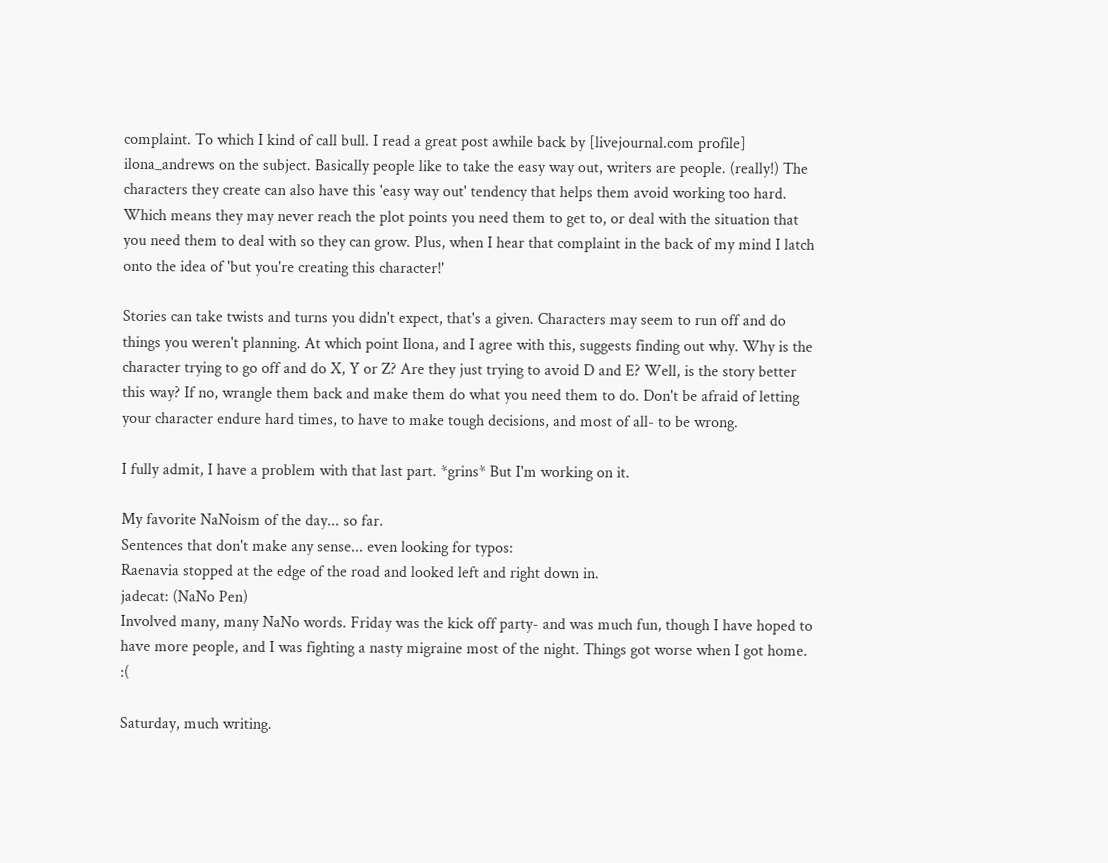complaint. To which I kind of call bull. I read a great post awhile back by [livejournal.com profile] ilona_andrews on the subject. Basically people like to take the easy way out, writers are people. (really!) The characters they create can also have this 'easy way out' tendency that helps them avoid working too hard. Which means they may never reach the plot points you need them to get to, or deal with the situation that you need them to deal with so they can grow. Plus, when I hear that complaint in the back of my mind I latch onto the idea of 'but you're creating this character!'

Stories can take twists and turns you didn't expect, that's a given. Characters may seem to run off and do things you weren't planning. At which point Ilona, and I agree with this, suggests finding out why. Why is the character trying to go off and do X, Y or Z? Are they just trying to avoid D and E? Well, is the story better this way? If no, wrangle them back and make them do what you need them to do. Don't be afraid of letting your character endure hard times, to have to make tough decisions, and most of all- to be wrong.

I fully admit, I have a problem with that last part. *grins* But I'm working on it.

My favorite NaNoism of the day... so far.
Sentences that don't make any sense... even looking for typos:
Raenavia stopped at the edge of the road and looked left and right down in.
jadecat: (NaNo Pen)
Involved many, many NaNo words. Friday was the kick off party- and was much fun, though I have hoped to have more people, and I was fighting a nasty migraine most of the night. Things got worse when I got home. :(

Saturday, much writing.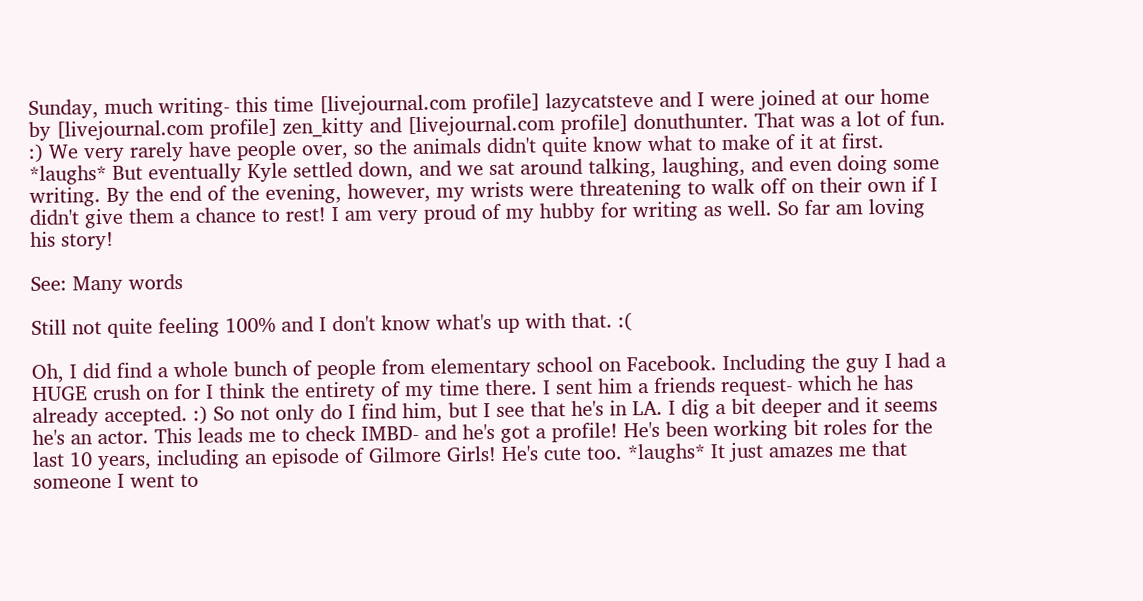Sunday, much writing- this time [livejournal.com profile] lazycatsteve and I were joined at our home by [livejournal.com profile] zen_kitty and [livejournal.com profile] donuthunter. That was a lot of fun. :) We very rarely have people over, so the animals didn't quite know what to make of it at first. *laughs* But eventually Kyle settled down, and we sat around talking, laughing, and even doing some writing. By the end of the evening, however, my wrists were threatening to walk off on their own if I didn't give them a chance to rest! I am very proud of my hubby for writing as well. So far am loving his story!

See: Many words

Still not quite feeling 100% and I don't know what's up with that. :(

Oh, I did find a whole bunch of people from elementary school on Facebook. Including the guy I had a HUGE crush on for I think the entirety of my time there. I sent him a friends request- which he has already accepted. :) So not only do I find him, but I see that he's in LA. I dig a bit deeper and it seems he's an actor. This leads me to check IMBD- and he's got a profile! He's been working bit roles for the last 10 years, including an episode of Gilmore Girls! He's cute too. *laughs* It just amazes me that someone I went to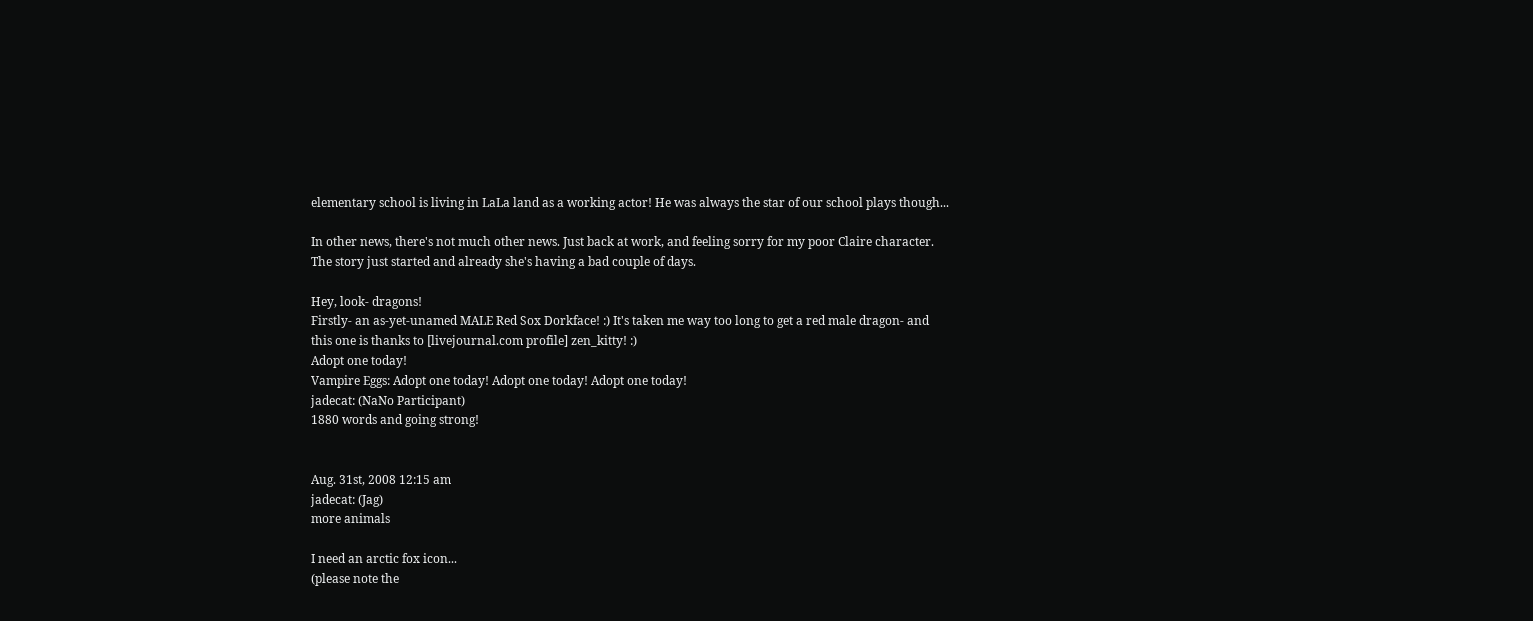elementary school is living in LaLa land as a working actor! He was always the star of our school plays though...

In other news, there's not much other news. Just back at work, and feeling sorry for my poor Claire character. The story just started and already she's having a bad couple of days.

Hey, look- dragons!
Firstly- an as-yet-unamed MALE Red Sox Dorkface! :) It's taken me way too long to get a red male dragon- and this one is thanks to [livejournal.com profile] zen_kitty! :)
Adopt one today!
Vampire Eggs: Adopt one today! Adopt one today! Adopt one today!
jadecat: (NaNo Participant)
1880 words and going strong!


Aug. 31st, 2008 12:15 am
jadecat: (Jag)
more animals

I need an arctic fox icon...
(please note the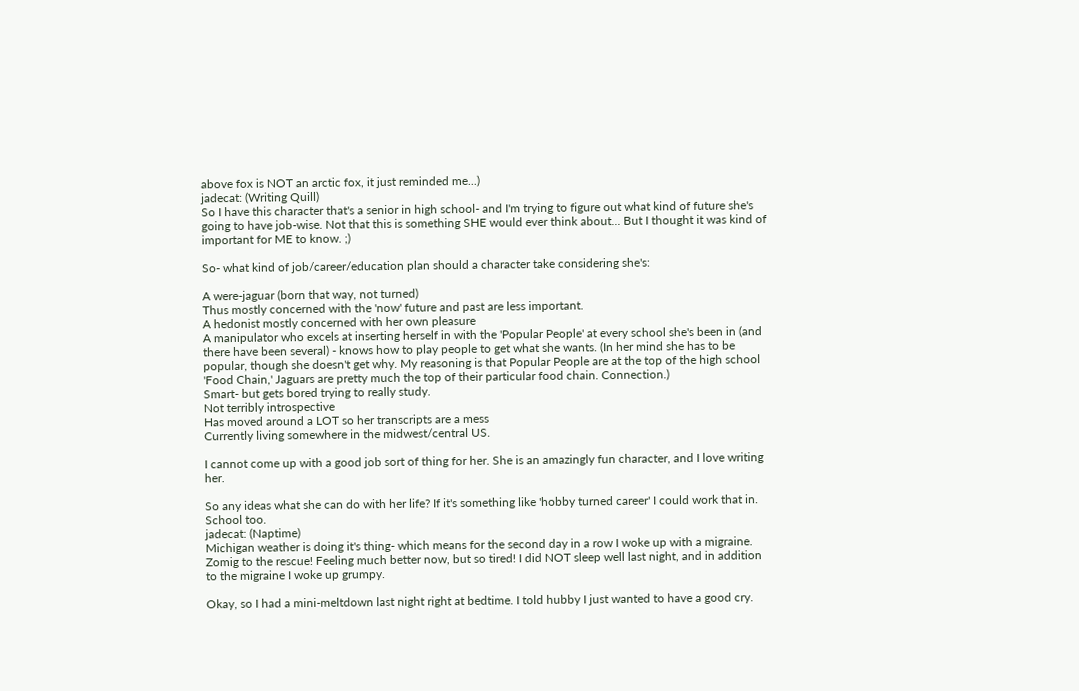above fox is NOT an arctic fox, it just reminded me...)
jadecat: (Writing Quill)
So I have this character that's a senior in high school- and I'm trying to figure out what kind of future she's going to have job-wise. Not that this is something SHE would ever think about... But I thought it was kind of important for ME to know. ;)

So- what kind of job/career/education plan should a character take considering she's:

A were-jaguar (born that way, not turned)
Thus mostly concerned with the 'now' future and past are less important.
A hedonist mostly concerned with her own pleasure
A manipulator who excels at inserting herself in with the 'Popular People' at every school she's been in (and there have been several) - knows how to play people to get what she wants. (In her mind she has to be popular, though she doesn't get why. My reasoning is that Popular People are at the top of the high school 'Food Chain,' Jaguars are pretty much the top of their particular food chain. Connection.)
Smart- but gets bored trying to really study.
Not terribly introspective
Has moved around a LOT so her transcripts are a mess
Currently living somewhere in the midwest/central US.

I cannot come up with a good job sort of thing for her. She is an amazingly fun character, and I love writing her.

So any ideas what she can do with her life? If it's something like 'hobby turned career' I could work that in. School too.
jadecat: (Naptime)
Michigan weather is doing it's thing- which means for the second day in a row I woke up with a migraine. Zomig to the rescue! Feeling much better now, but so tired! I did NOT sleep well last night, and in addition to the migraine I woke up grumpy.

Okay, so I had a mini-meltdown last night right at bedtime. I told hubby I just wanted to have a good cry.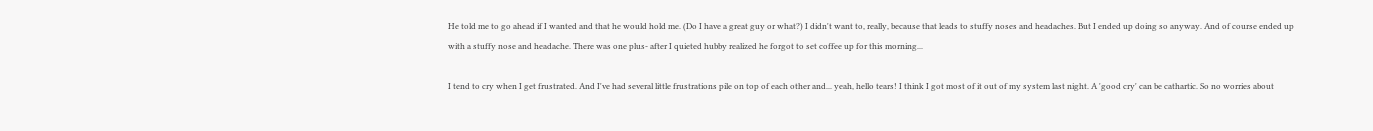He told me to go ahead if I wanted and that he would hold me. (Do I have a great guy or what?) I didn't want to, really, because that leads to stuffy noses and headaches. But I ended up doing so anyway. And of course ended up with a stuffy nose and headache. There was one plus- after I quieted hubby realized he forgot to set coffee up for this morning...

I tend to cry when I get frustrated. And I've had several little frustrations pile on top of each other and... yeah, hello tears! I think I got most of it out of my system last night. A 'good cry' can be cathartic. So no worries about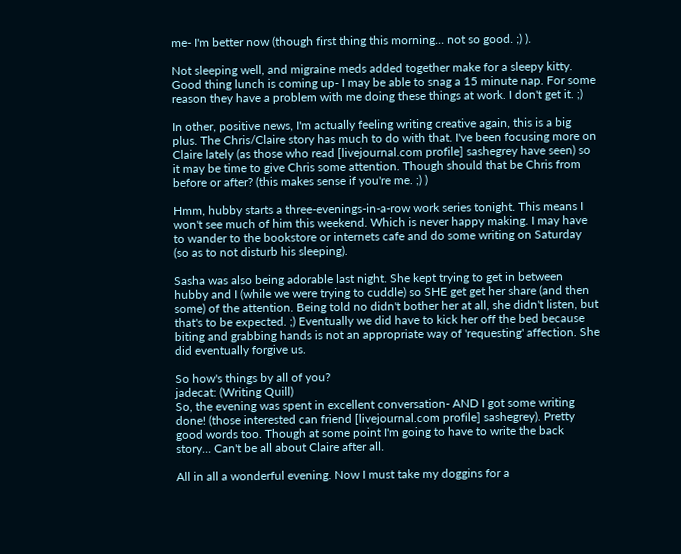me- I'm better now (though first thing this morning... not so good. ;) ).

Not sleeping well, and migraine meds added together make for a sleepy kitty. Good thing lunch is coming up- I may be able to snag a 15 minute nap. For some reason they have a problem with me doing these things at work. I don't get it. ;)

In other, positive news, I'm actually feeling writing creative again, this is a big plus. The Chris/Claire story has much to do with that. I've been focusing more on Claire lately (as those who read [livejournal.com profile] sashegrey have seen) so it may be time to give Chris some attention. Though should that be Chris from before or after? (this makes sense if you're me. ;) )

Hmm, hubby starts a three-evenings-in-a-row work series tonight. This means I won't see much of him this weekend. Which is never happy making. I may have to wander to the bookstore or internets cafe and do some writing on Saturday (so as to not disturb his sleeping).

Sasha was also being adorable last night. She kept trying to get in between hubby and I (while we were trying to cuddle) so SHE get get her share (and then some) of the attention. Being told no didn't bother her at all, she didn't listen, but that's to be expected. ;) Eventually we did have to kick her off the bed because biting and grabbing hands is not an appropriate way of 'requesting' affection. She did eventually forgive us.

So how's things by all of you?
jadecat: (Writing Quill)
So, the evening was spent in excellent conversation- AND I got some writing done! (those interested can friend [livejournal.com profile] sashegrey). Pretty good words too. Though at some point I'm going to have to write the back story... Can't be all about Claire after all.

All in all a wonderful evening. Now I must take my doggins for a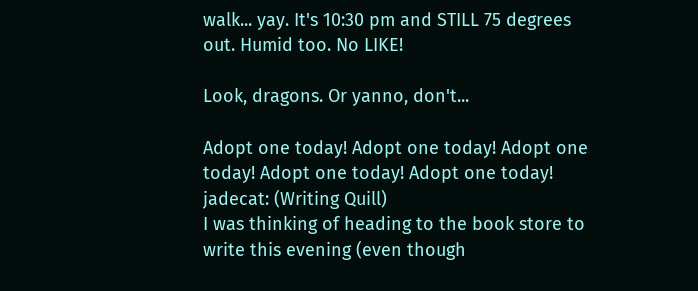walk... yay. It's 10:30 pm and STILL 75 degrees out. Humid too. No LIKE!

Look, dragons. Or yanno, don't...

Adopt one today! Adopt one today! Adopt one today! Adopt one today! Adopt one today!
jadecat: (Writing Quill)
I was thinking of heading to the book store to write this evening (even though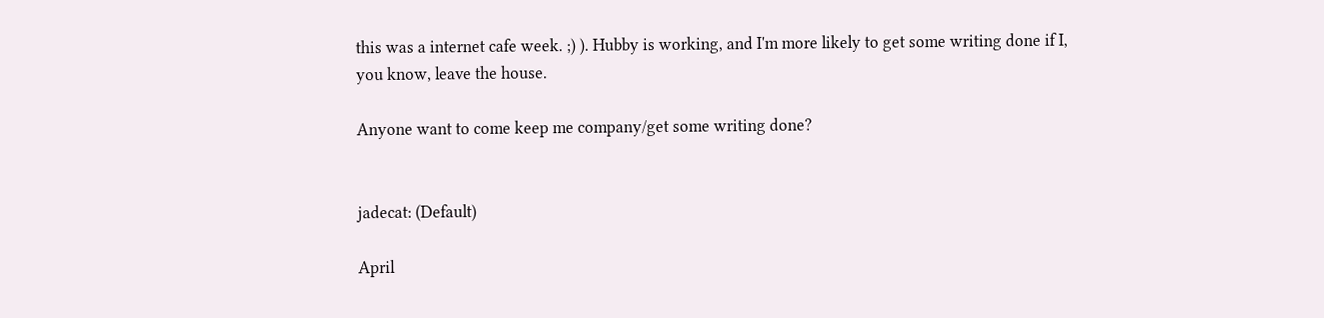this was a internet cafe week. ;) ). Hubby is working, and I'm more likely to get some writing done if I, you know, leave the house.

Anyone want to come keep me company/get some writing done?


jadecat: (Default)

April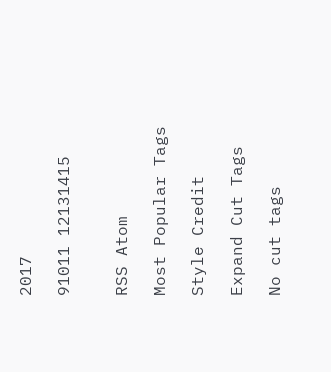2017

91011 12131415


RSS Atom

Most Popular Tags

Style Credit

Expand Cut Tags

No cut tags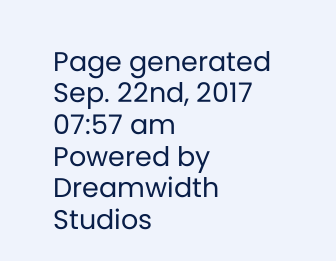Page generated Sep. 22nd, 2017 07:57 am
Powered by Dreamwidth Studios